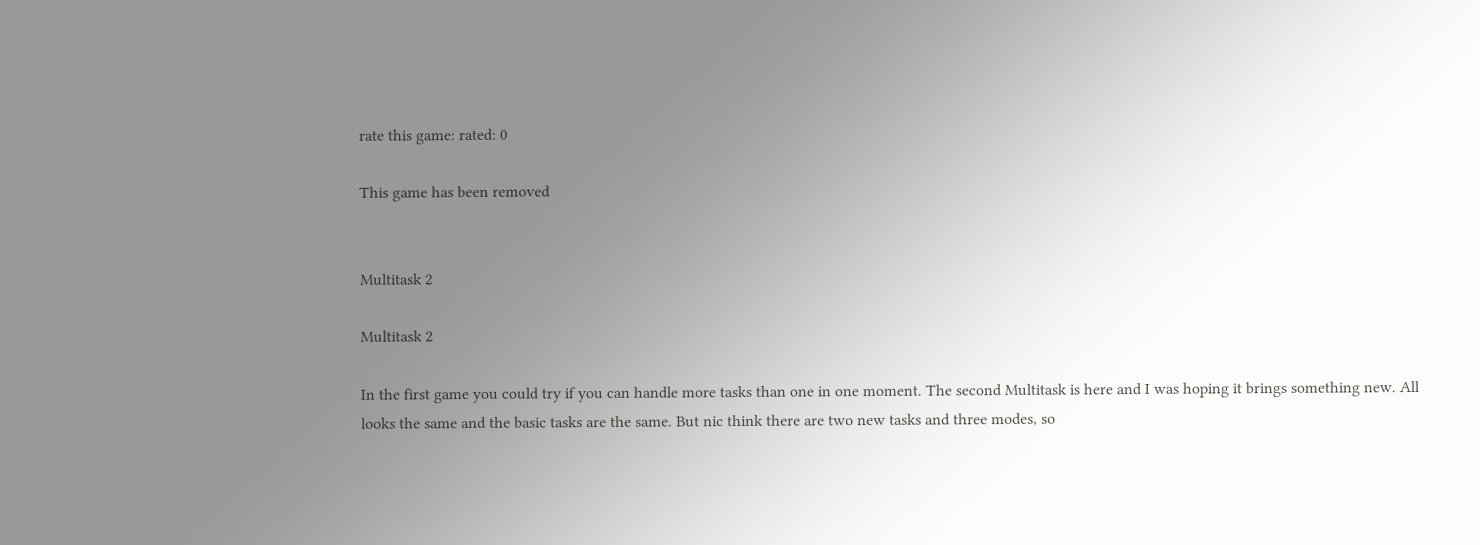rate this game: rated: 0

This game has been removed


Multitask 2

Multitask 2

In the first game you could try if you can handle more tasks than one in one moment. The second Multitask is here and I was hoping it brings something new. All looks the same and the basic tasks are the same. But nic think there are two new tasks and three modes, so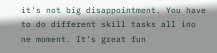it's not big disappointment. You have to do different skill tasks all ino ne moment. It's great fun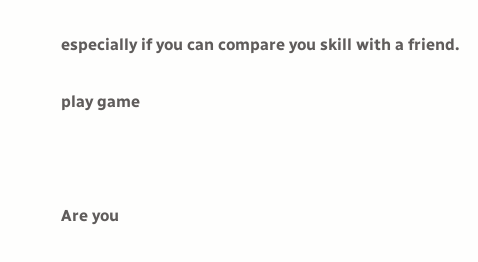especially if you can compare you skill with a friend.

play game



Are you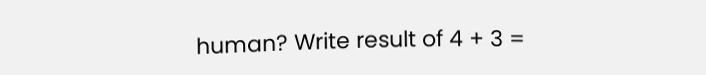human? Write result of 4 + 3 =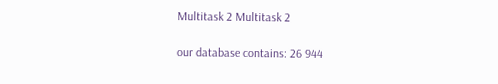Multitask 2 Multitask 2

our database contains: 26 944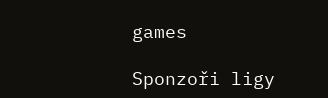games

Sponzoři ligy